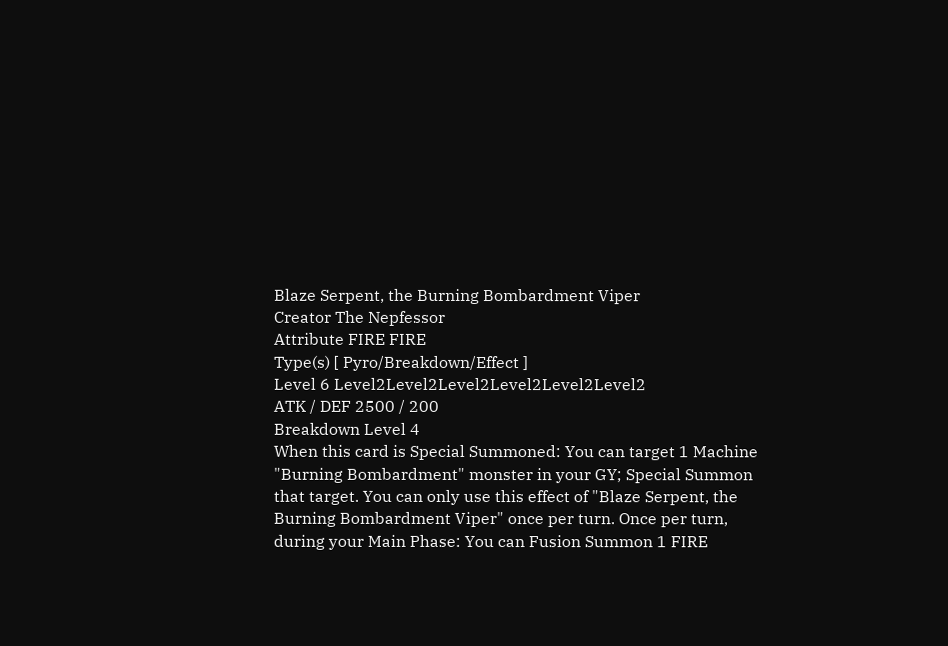Blaze Serpent, the Burning Bombardment Viper
Creator The Nepfessor
Attribute FIRE FIRE
Type(s) [ Pyro/Breakdown/Effect ]
Level 6 Level2Level2Level2Level2Level2Level2
ATK / DEF 2500 / 200
Breakdown Level 4
When this card is Special Summoned: You can target 1 Machine "Burning Bombardment" monster in your GY; Special Summon that target. You can only use this effect of "Blaze Serpent, the Burning Bombardment Viper" once per turn. Once per turn, during your Main Phase: You can Fusion Summon 1 FIRE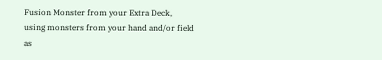Fusion Monster from your Extra Deck, using monsters from your hand and/or field as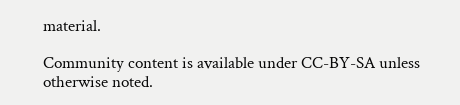material.

Community content is available under CC-BY-SA unless otherwise noted.